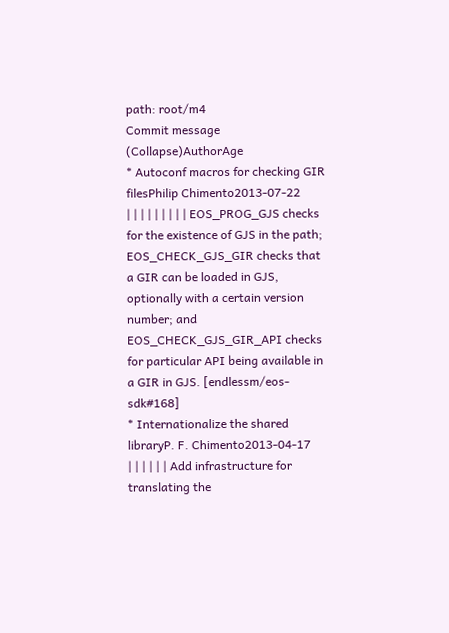path: root/m4
Commit message (Collapse)AuthorAge
* Autoconf macros for checking GIR filesPhilip Chimento2013-07-22
| | | | | | | | | EOS_PROG_GJS checks for the existence of GJS in the path; EOS_CHECK_GJS_GIR checks that a GIR can be loaded in GJS, optionally with a certain version number; and EOS_CHECK_GJS_GIR_API checks for particular API being available in a GIR in GJS. [endlessm/eos-sdk#168]
* Internationalize the shared libraryP. F. Chimento2013-04-17
| | | | | | Add infrastructure for translating the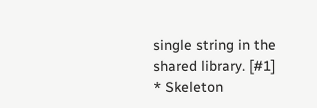single string in the shared library. [#1]
* Skeleton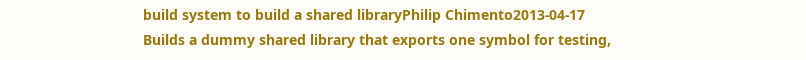build system to build a shared libraryPhilip Chimento2013-04-17
Builds a dummy shared library that exports one symbol for testing,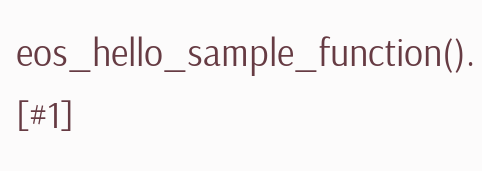eos_hello_sample_function(). [#1]